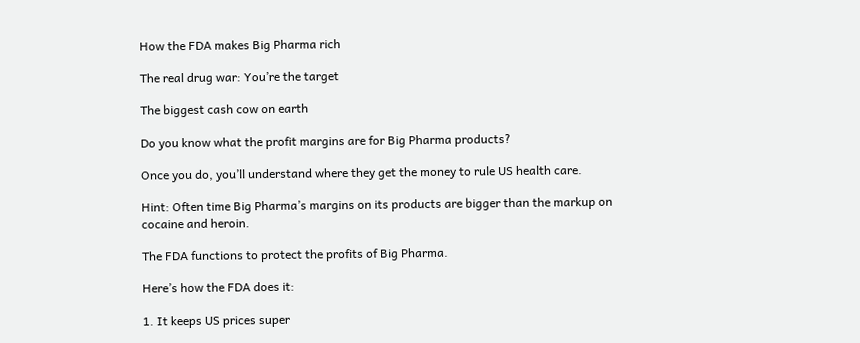How the FDA makes Big Pharma rich

The real drug war: You’re the target

The biggest cash cow on earth

Do you know what the profit margins are for Big Pharma products?

Once you do, you’ll understand where they get the money to rule US health care.

Hint: Often time Big Pharma’s margins on its products are bigger than the markup on cocaine and heroin.

The FDA functions to protect the profits of Big Pharma.

Here’s how the FDA does it:

1. It keeps US prices super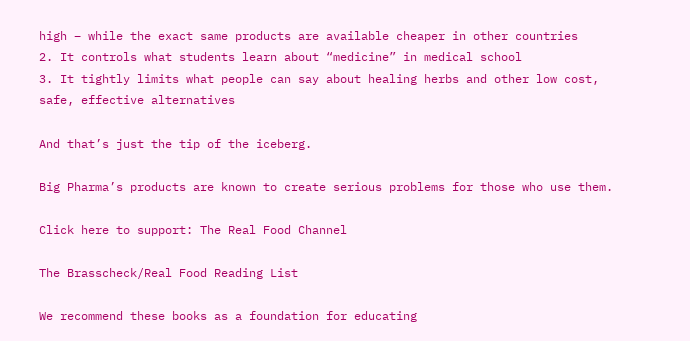high – while the exact same products are available cheaper in other countries
2. It controls what students learn about “medicine” in medical school
3. It tightly limits what people can say about healing herbs and other low cost, safe, effective alternatives

And that’s just the tip of the iceberg.

Big Pharma’s products are known to create serious problems for those who use them.

Click here to support: The Real Food Channel

The Brasscheck/Real Food Reading List

We recommend these books as a foundation for educating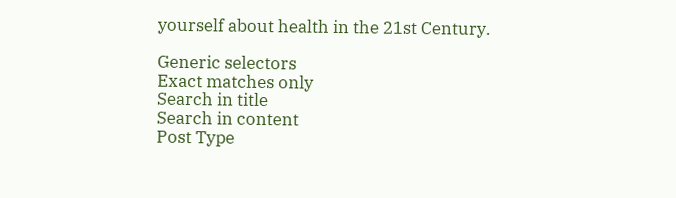yourself about health in the 21st Century.

Generic selectors
Exact matches only
Search in title
Search in content
Post Type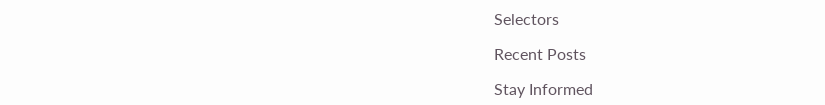Selectors

Recent Posts

Stay Informed